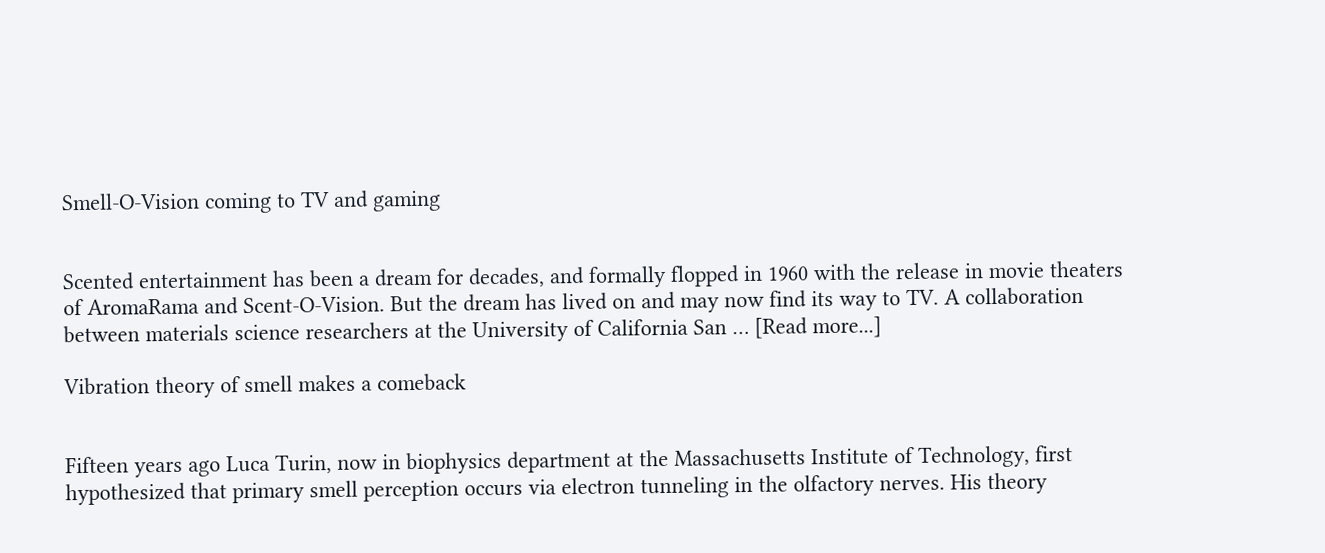Smell-O-Vision coming to TV and gaming


Scented entertainment has been a dream for decades, and formally flopped in 1960 with the release in movie theaters of AromaRama and Scent-O-Vision. But the dream has lived on and may now find its way to TV. A collaboration between materials science researchers at the University of California San … [Read more...]

Vibration theory of smell makes a comeback


Fifteen years ago Luca Turin, now in biophysics department at the Massachusetts Institute of Technology, first hypothesized that primary smell perception occurs via electron tunneling in the olfactory nerves. His theory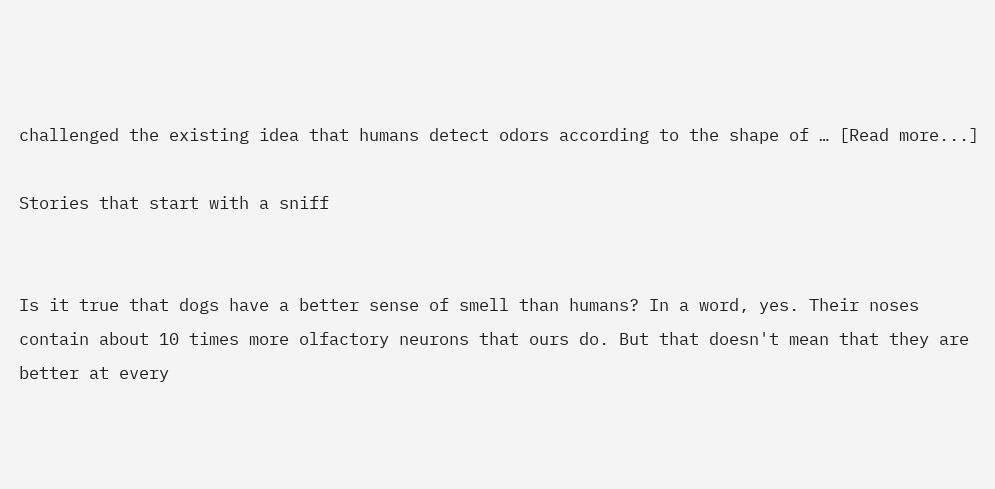challenged the existing idea that humans detect odors according to the shape of … [Read more...]

Stories that start with a sniff


Is it true that dogs have a better sense of smell than humans? In a word, yes. Their noses contain about 10 times more olfactory neurons that ours do. But that doesn't mean that they are better at every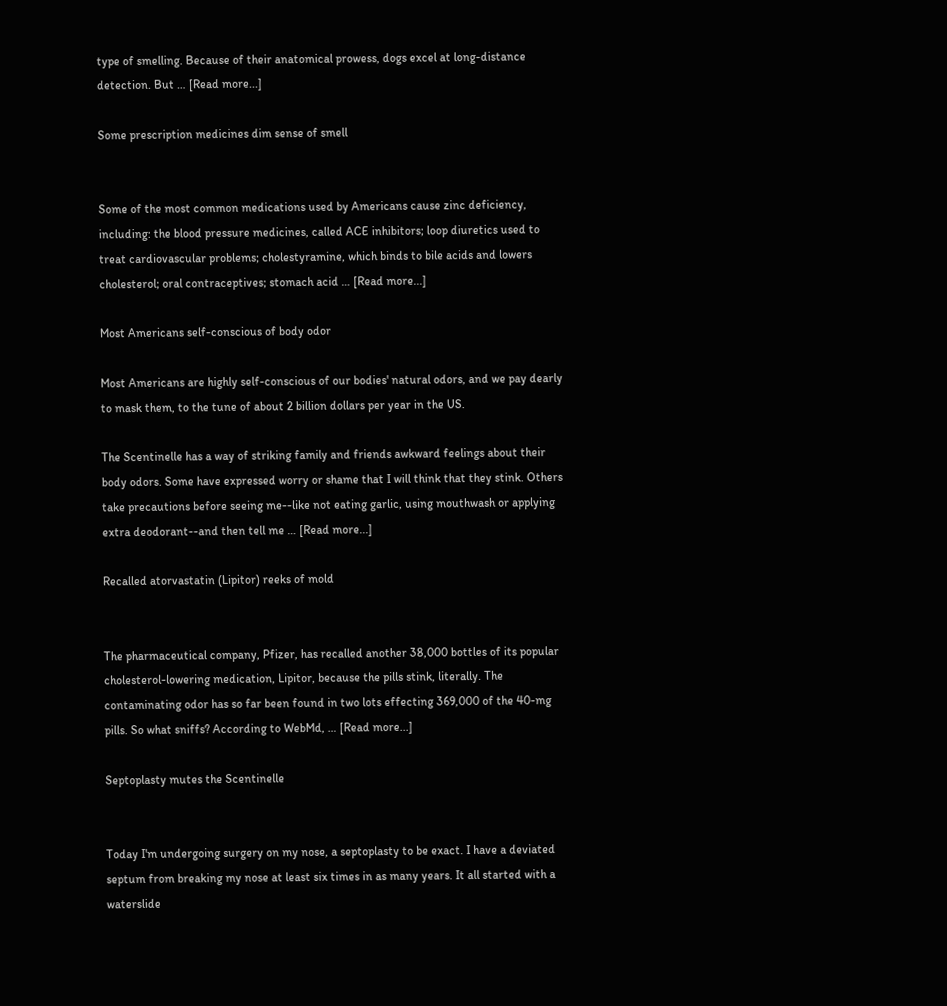type of smelling. Because of their anatomical prowess, dogs excel at long-distance detection. But … [Read more...]

Some prescription medicines dim sense of smell


Some of the most common medications used by Americans cause zinc deficiency, including: the blood pressure medicines, called ACE inhibitors; loop diuretics used to treat cardiovascular problems; cholestyramine, which binds to bile acids and lowers cholesterol; oral contraceptives; stomach acid … [Read more...]

Most Americans self-conscious of body odor

Most Americans are highly self-conscious of our bodies' natural odors, and we pay dearly to mask them, to the tune of about 2 billion dollars per year in the US.

The Scentinelle has a way of striking family and friends awkward feelings about their body odors. Some have expressed worry or shame that I will think that they stink. Others take precautions before seeing me--like not eating garlic, using mouthwash or applying extra deodorant--and then tell me … [Read more...]

Recalled atorvastatin (Lipitor) reeks of mold


The pharmaceutical company, Pfizer, has recalled another 38,000 bottles of its popular cholesterol-lowering medication, Lipitor, because the pills stink, literally. The contaminating odor has so far been found in two lots effecting 369,000 of the 40-mg pills. So what sniffs? According to WebMd, … [Read more...]

Septoplasty mutes the Scentinelle


Today I'm undergoing surgery on my nose, a septoplasty to be exact. I have a deviated septum from breaking my nose at least six times in as many years. It all started with a waterslide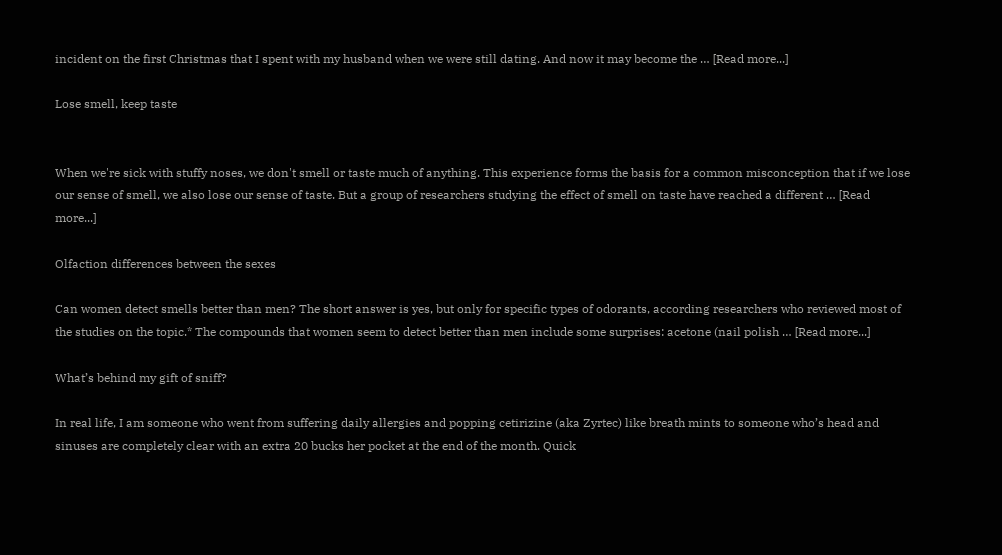incident on the first Christmas that I spent with my husband when we were still dating. And now it may become the … [Read more...]

Lose smell, keep taste


When we're sick with stuffy noses, we don't smell or taste much of anything. This experience forms the basis for a common misconception that if we lose our sense of smell, we also lose our sense of taste. But a group of researchers studying the effect of smell on taste have reached a different … [Read more...]

Olfaction differences between the sexes

Can women detect smells better than men? The short answer is yes, but only for specific types of odorants, according researchers who reviewed most of the studies on the topic.* The compounds that women seem to detect better than men include some surprises: acetone (nail polish … [Read more...]

What’s behind my gift of sniff?

In real life, I am someone who went from suffering daily allergies and popping cetirizine (aka Zyrtec) like breath mints to someone who’s head and sinuses are completely clear with an extra 20 bucks her pocket at the end of the month. Quick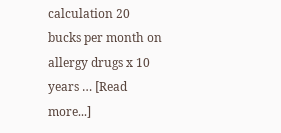calculation 20 bucks per month on allergy drugs x 10 years … [Read more...]